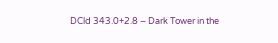DCld 343.0+2.8 – Dark Tower in the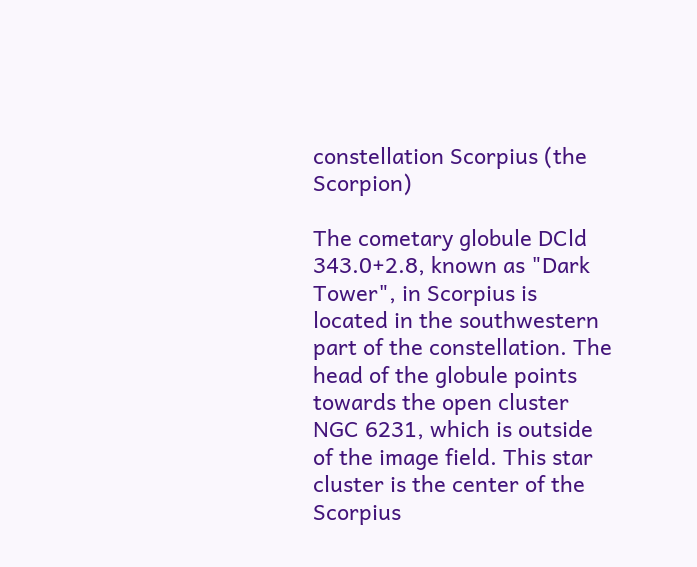constellation Scorpius (the Scorpion)

The cometary globule DCld 343.0+2.8, known as "Dark Tower", in Scorpius is located in the southwestern part of the constellation. The head of the globule points towards the open cluster NGC 6231, which is outside of the image field. This star cluster is the center of the Scorpius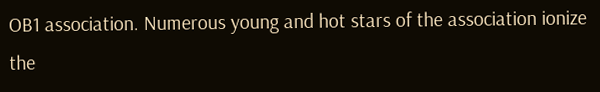OB1 association. Numerous young and hot stars of the association ionize the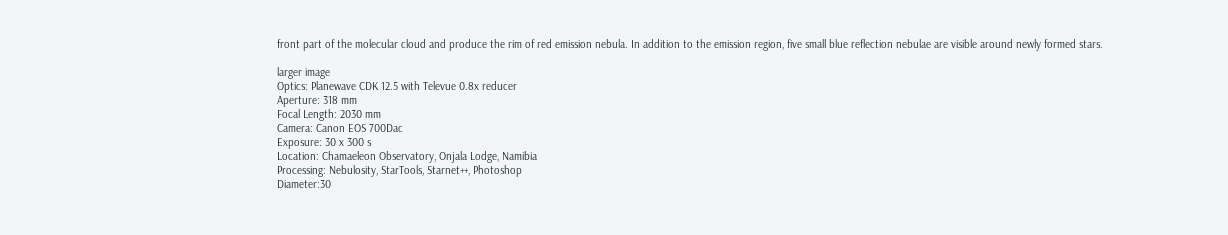front part of the molecular cloud and produce the rim of red emission nebula. In addition to the emission region, five small blue reflection nebulae are visible around newly formed stars.

larger image
Optics: Planewave CDK 12.5 with Televue 0.8x reducer
Aperture: 318 mm
Focal Length: 2030 mm
Camera: Canon EOS 700Dac
Exposure: 30 x 300 s
Location: Chamaeleon Observatory, Onjala Lodge, Namibia
Processing: Nebulosity, StarTools, Starnet++, Photoshop
Diameter:30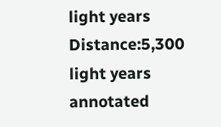light years
Distance:5,300 light years
annotated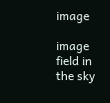image

image field in the sky